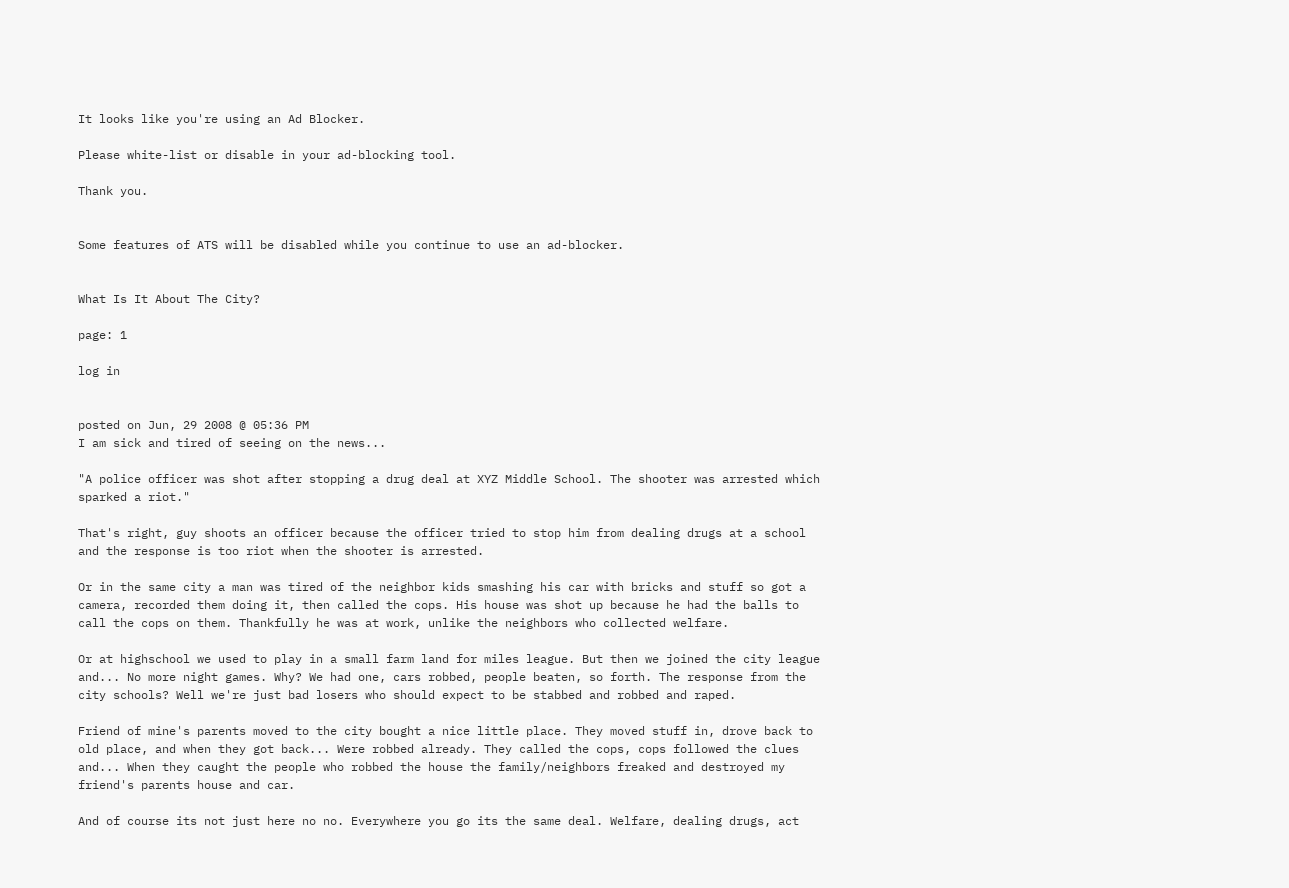It looks like you're using an Ad Blocker.

Please white-list or disable in your ad-blocking tool.

Thank you.


Some features of ATS will be disabled while you continue to use an ad-blocker.


What Is It About The City?

page: 1

log in


posted on Jun, 29 2008 @ 05:36 PM
I am sick and tired of seeing on the news...

"A police officer was shot after stopping a drug deal at XYZ Middle School. The shooter was arrested which sparked a riot."

That's right, guy shoots an officer because the officer tried to stop him from dealing drugs at a school and the response is too riot when the shooter is arrested.

Or in the same city a man was tired of the neighbor kids smashing his car with bricks and stuff so got a camera, recorded them doing it, then called the cops. His house was shot up because he had the balls to call the cops on them. Thankfully he was at work, unlike the neighbors who collected welfare.

Or at highschool we used to play in a small farm land for miles league. But then we joined the city league and... No more night games. Why? We had one, cars robbed, people beaten, so forth. The response from the city schools? Well we're just bad losers who should expect to be stabbed and robbed and raped.

Friend of mine's parents moved to the city bought a nice little place. They moved stuff in, drove back to old place, and when they got back... Were robbed already. They called the cops, cops followed the clues and... When they caught the people who robbed the house the family/neighbors freaked and destroyed my friend's parents house and car.

And of course its not just here no no. Everywhere you go its the same deal. Welfare, dealing drugs, act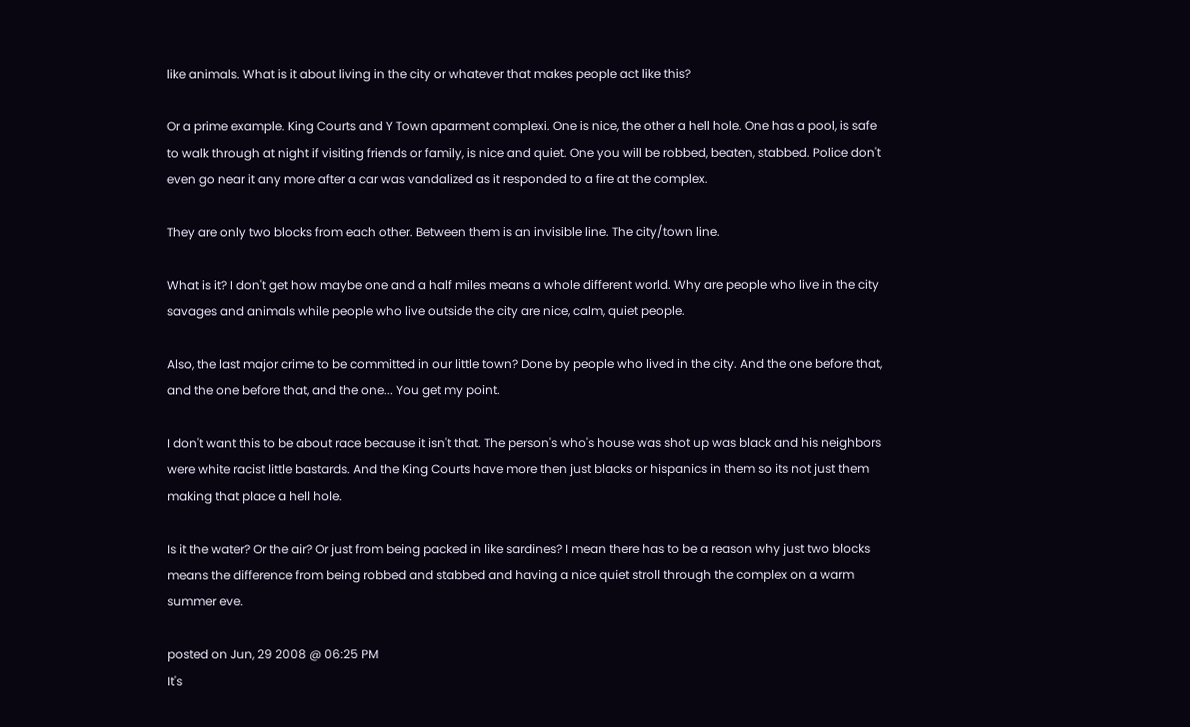like animals. What is it about living in the city or whatever that makes people act like this?

Or a prime example. King Courts and Y Town aparment complexi. One is nice, the other a hell hole. One has a pool, is safe to walk through at night if visiting friends or family, is nice and quiet. One you will be robbed, beaten, stabbed. Police don't even go near it any more after a car was vandalized as it responded to a fire at the complex.

They are only two blocks from each other. Between them is an invisible line. The city/town line.

What is it? I don't get how maybe one and a half miles means a whole different world. Why are people who live in the city savages and animals while people who live outside the city are nice, calm, quiet people.

Also, the last major crime to be committed in our little town? Done by people who lived in the city. And the one before that, and the one before that, and the one... You get my point.

I don't want this to be about race because it isn't that. The person's who's house was shot up was black and his neighbors were white racist little bastards. And the King Courts have more then just blacks or hispanics in them so its not just them making that place a hell hole.

Is it the water? Or the air? Or just from being packed in like sardines? I mean there has to be a reason why just two blocks means the difference from being robbed and stabbed and having a nice quiet stroll through the complex on a warm summer eve.

posted on Jun, 29 2008 @ 06:25 PM
It's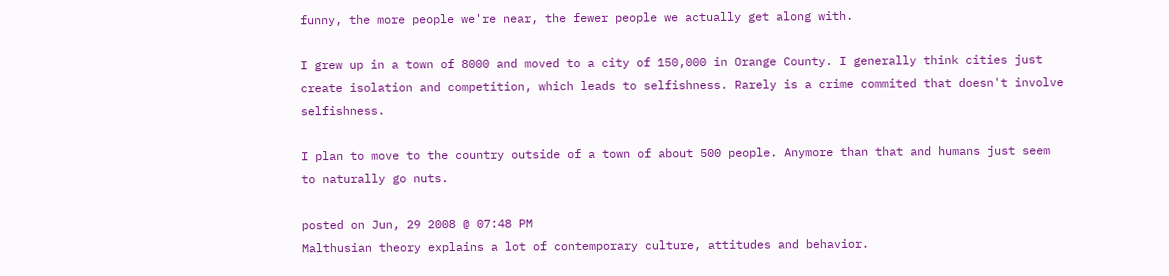funny, the more people we're near, the fewer people we actually get along with.

I grew up in a town of 8000 and moved to a city of 150,000 in Orange County. I generally think cities just create isolation and competition, which leads to selfishness. Rarely is a crime commited that doesn't involve selfishness.

I plan to move to the country outside of a town of about 500 people. Anymore than that and humans just seem to naturally go nuts.

posted on Jun, 29 2008 @ 07:48 PM
Malthusian theory explains a lot of contemporary culture, attitudes and behavior.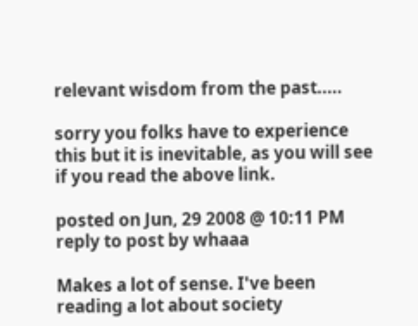relevant wisdom from the past.....

sorry you folks have to experience this but it is inevitable, as you will see if you read the above link.

posted on Jun, 29 2008 @ 10:11 PM
reply to post by whaaa

Makes a lot of sense. I've been reading a lot about society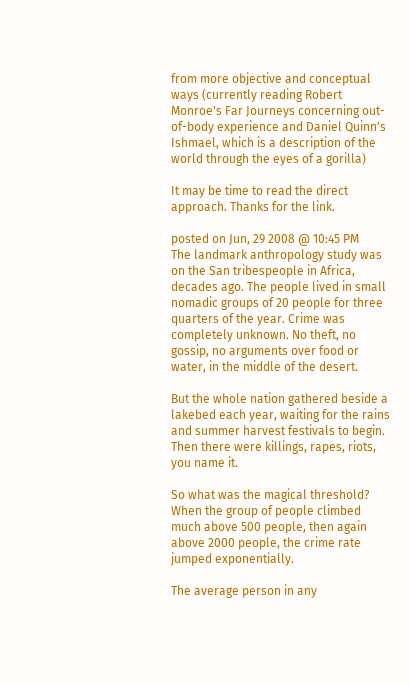from more objective and conceptual ways (currently reading Robert Monroe's Far Journeys concerning out-of-body experience and Daniel Quinn's Ishmael, which is a description of the world through the eyes of a gorilla)

It may be time to read the direct approach. Thanks for the link.

posted on Jun, 29 2008 @ 10:45 PM
The landmark anthropology study was on the San tribespeople in Africa, decades ago. The people lived in small nomadic groups of 20 people for three quarters of the year. Crime was completely unknown. No theft, no gossip, no arguments over food or water, in the middle of the desert.

But the whole nation gathered beside a lakebed each year, waiting for the rains and summer harvest festivals to begin. Then there were killings, rapes, riots, you name it.

So what was the magical threshold? When the group of people climbed much above 500 people, then again above 2000 people, the crime rate jumped exponentially.

The average person in any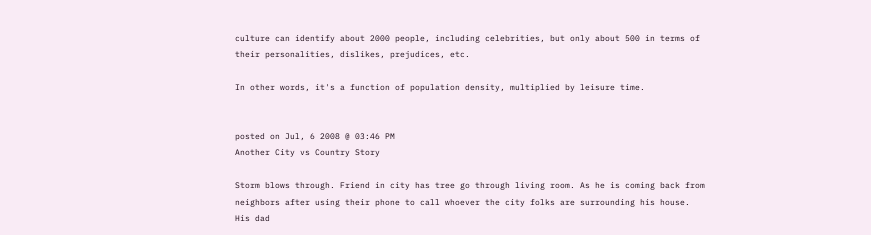culture can identify about 2000 people, including celebrities, but only about 500 in terms of their personalities, dislikes, prejudices, etc.

In other words, it's a function of population density, multiplied by leisure time.


posted on Jul, 6 2008 @ 03:46 PM
Another City vs Country Story

Storm blows through. Friend in city has tree go through living room. As he is coming back from neighbors after using their phone to call whoever the city folks are surrounding his house. His dad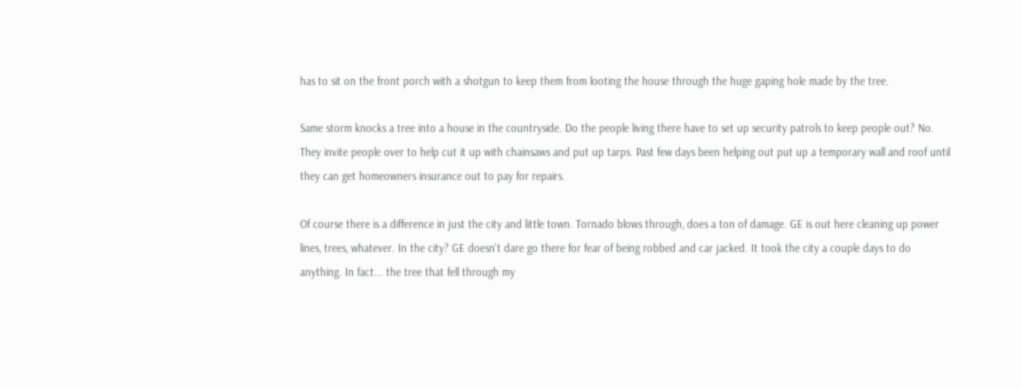has to sit on the front porch with a shotgun to keep them from looting the house through the huge gaping hole made by the tree.

Same storm knocks a tree into a house in the countryside. Do the people living there have to set up security patrols to keep people out? No. They invite people over to help cut it up with chainsaws and put up tarps. Past few days been helping out put up a temporary wall and roof until they can get homeowners insurance out to pay for repairs.

Of course there is a difference in just the city and little town. Tornado blows through, does a ton of damage. GE is out here cleaning up power lines, trees, whatever. In the city? GE doesn't dare go there for fear of being robbed and car jacked. It took the city a couple days to do anything. In fact... the tree that fell through my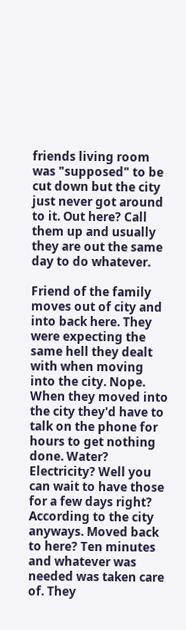friends living room was "supposed" to be cut down but the city just never got around to it. Out here? Call them up and usually they are out the same day to do whatever.

Friend of the family moves out of city and into back here. They were expecting the same hell they dealt with when moving into the city. Nope. When they moved into the city they'd have to talk on the phone for hours to get nothing done. Water? Electricity? Well you can wait to have those for a few days right? According to the city anyways. Moved back to here? Ten minutes and whatever was needed was taken care of. They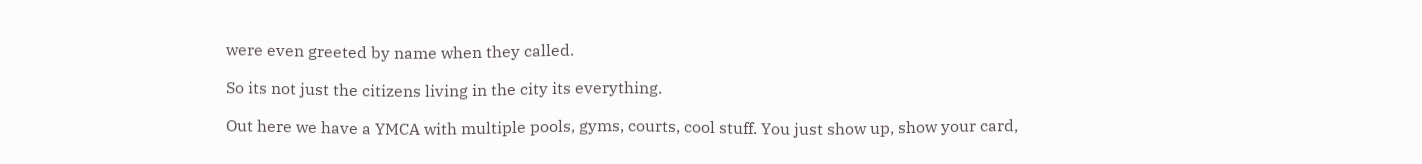were even greeted by name when they called.

So its not just the citizens living in the city its everything.

Out here we have a YMCA with multiple pools, gyms, courts, cool stuff. You just show up, show your card,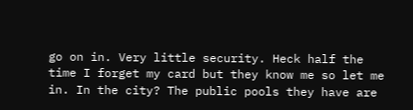go on in. Very little security. Heck half the time I forget my card but they know me so let me in. In the city? The public pools they have are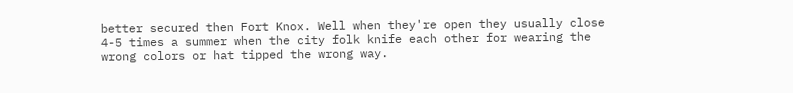better secured then Fort Knox. Well when they're open they usually close 4-5 times a summer when the city folk knife each other for wearing the wrong colors or hat tipped the wrong way.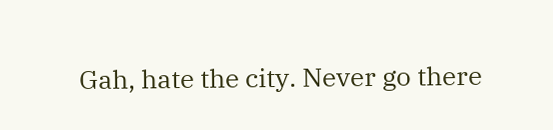Gah, hate the city. Never go there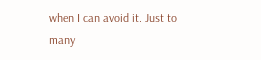when I can avoid it. Just to many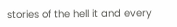stories of the hell it and every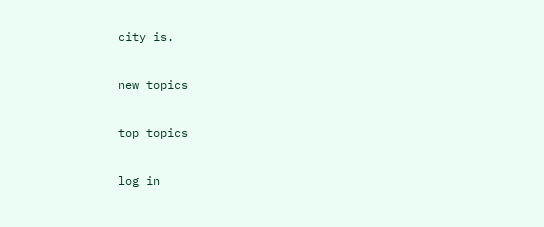city is.

new topics

top topics

log in